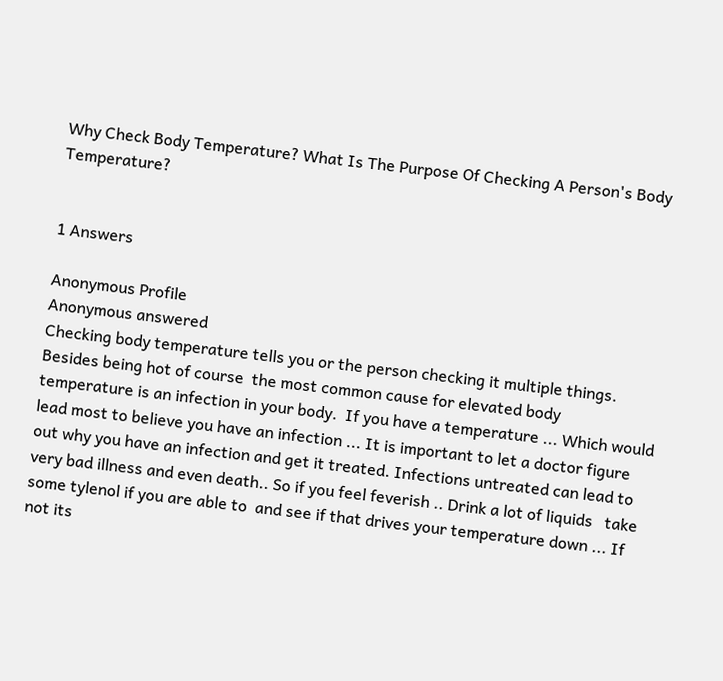Why Check Body Temperature? What Is The Purpose Of Checking A Person's Body Temperature?


1 Answers

Anonymous Profile
Anonymous answered
Checking body temperature tells you or the person checking it multiple things.  Besides being hot of course  the most common cause for elevated body temperature is an infection in your body.  If you have a temperature ... Which would lead most to believe you have an infection ... It is important to let a doctor figure out why you have an infection and get it treated. Infections untreated can lead to very bad illness and even death.. So if you feel feverish .. Drink a lot of liquids   take some tylenol if you are able to  and see if that drives your temperature down ... If not its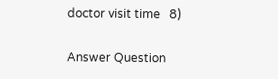doctor visit time   8)

Answer Question